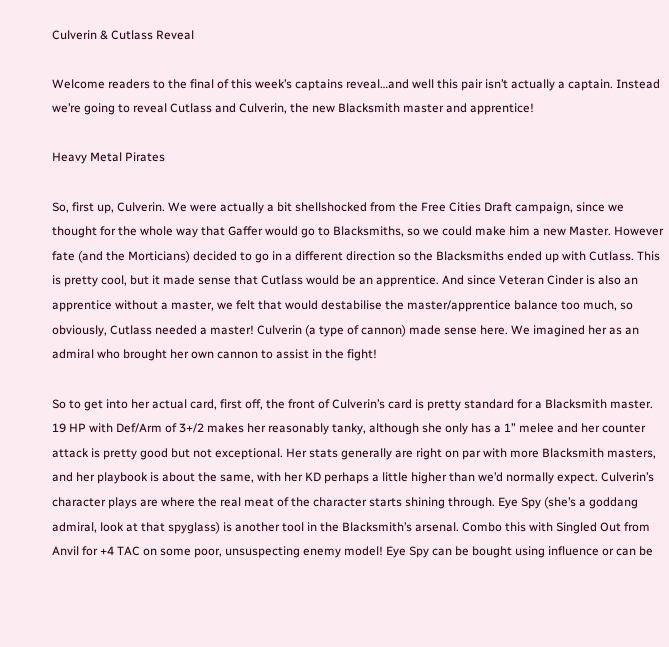Culverin & Cutlass Reveal

Welcome readers to the final of this week’s captains reveal…and well this pair isn’t actually a captain. Instead we’re going to reveal Cutlass and Culverin, the new Blacksmith master and apprentice!

Heavy Metal Pirates

So, first up, Culverin. We were actually a bit shellshocked from the Free Cities Draft campaign, since we thought for the whole way that Gaffer would go to Blacksmiths, so we could make him a new Master. However fate (and the Morticians) decided to go in a different direction so the Blacksmiths ended up with Cutlass. This is pretty cool, but it made sense that Cutlass would be an apprentice. And since Veteran Cinder is also an apprentice without a master, we felt that would destabilise the master/apprentice balance too much, so obviously, Cutlass needed a master! Culverin (a type of cannon) made sense here. We imagined her as an admiral who brought her own cannon to assist in the fight!

So to get into her actual card, first off, the front of Culverin’s card is pretty standard for a Blacksmith master. 19 HP with Def/Arm of 3+/2 makes her reasonably tanky, although she only has a 1” melee and her counter attack is pretty good but not exceptional. Her stats generally are right on par with more Blacksmith masters, and her playbook is about the same, with her KD perhaps a little higher than we’d normally expect. Culverin’s character plays are where the real meat of the character starts shining through. Eye Spy (she’s a goddang admiral, look at that spyglass) is another tool in the Blacksmith’s arsenal. Combo this with Singled Out from Anvil for +4 TAC on some poor, unsuspecting enemy model! Eye Spy can be bought using influence or can be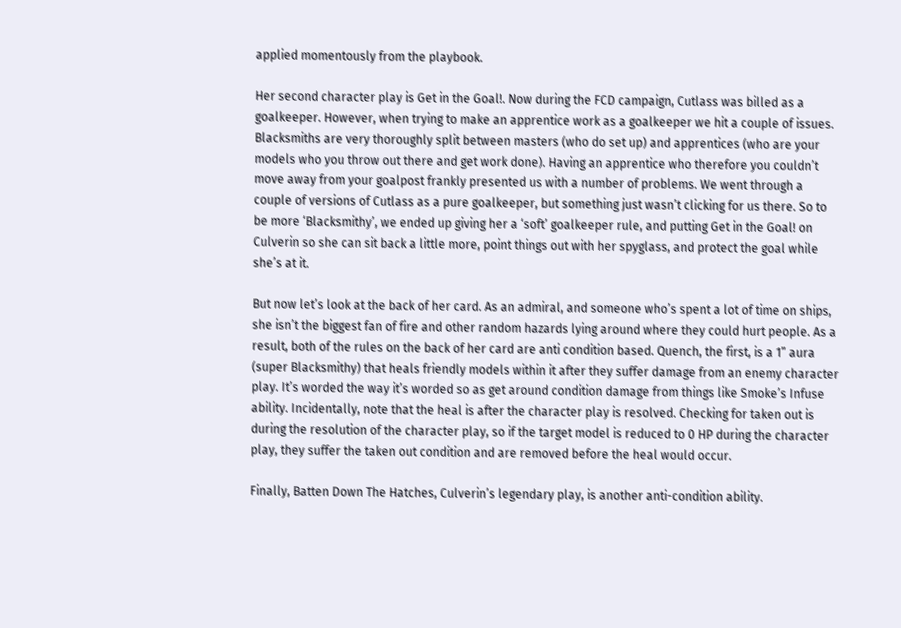applied momentously from the playbook.

Her second character play is Get in the Goal!. Now during the FCD campaign, Cutlass was billed as a goalkeeper. However, when trying to make an apprentice work as a goalkeeper we hit a couple of issues. Blacksmiths are very thoroughly split between masters (who do set up) and apprentices (who are your models who you throw out there and get work done). Having an apprentice who therefore you couldn’t move away from your goalpost frankly presented us with a number of problems. We went through a couple of versions of Cutlass as a pure goalkeeper, but something just wasn’t clicking for us there. So to be more ‘Blacksmithy’, we ended up giving her a ‘soft’ goalkeeper rule, and putting Get in the Goal! on Culverin so she can sit back a little more, point things out with her spyglass, and protect the goal while she’s at it.

But now let’s look at the back of her card. As an admiral, and someone who’s spent a lot of time on ships, she isn’t the biggest fan of fire and other random hazards lying around where they could hurt people. As a result, both of the rules on the back of her card are anti condition based. Quench, the first, is a 1” aura (super Blacksmithy) that heals friendly models within it after they suffer damage from an enemy character play. It’s worded the way it’s worded so as get around condition damage from things like Smoke’s Infuse ability. Incidentally, note that the heal is after the character play is resolved. Checking for taken out is during the resolution of the character play, so if the target model is reduced to 0 HP during the character play, they suffer the taken out condition and are removed before the heal would occur.

Finally, Batten Down The Hatches, Culverin’s legendary play, is another anti-condition ability.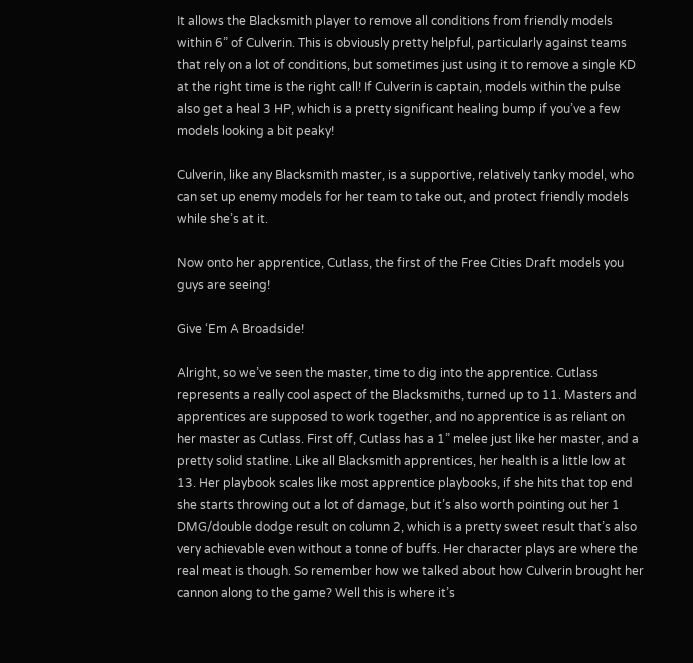It allows the Blacksmith player to remove all conditions from friendly models within 6” of Culverin. This is obviously pretty helpful, particularly against teams that rely on a lot of conditions, but sometimes just using it to remove a single KD at the right time is the right call! If Culverin is captain, models within the pulse also get a heal 3 HP, which is a pretty significant healing bump if you’ve a few models looking a bit peaky!

Culverin, like any Blacksmith master, is a supportive, relatively tanky model, who can set up enemy models for her team to take out, and protect friendly models while she’s at it.

Now onto her apprentice, Cutlass, the first of the Free Cities Draft models you guys are seeing!

Give ‘Em A Broadside!

Alright, so we’ve seen the master, time to dig into the apprentice. Cutlass represents a really cool aspect of the Blacksmiths, turned up to 11. Masters and apprentices are supposed to work together, and no apprentice is as reliant on her master as Cutlass. First off, Cutlass has a 1” melee just like her master, and a pretty solid statline. Like all Blacksmith apprentices, her health is a little low at 13. Her playbook scales like most apprentice playbooks, if she hits that top end she starts throwing out a lot of damage, but it’s also worth pointing out her 1 DMG/double dodge result on column 2, which is a pretty sweet result that’s also very achievable even without a tonne of buffs. Her character plays are where the real meat is though. So remember how we talked about how Culverin brought her cannon along to the game? Well this is where it’s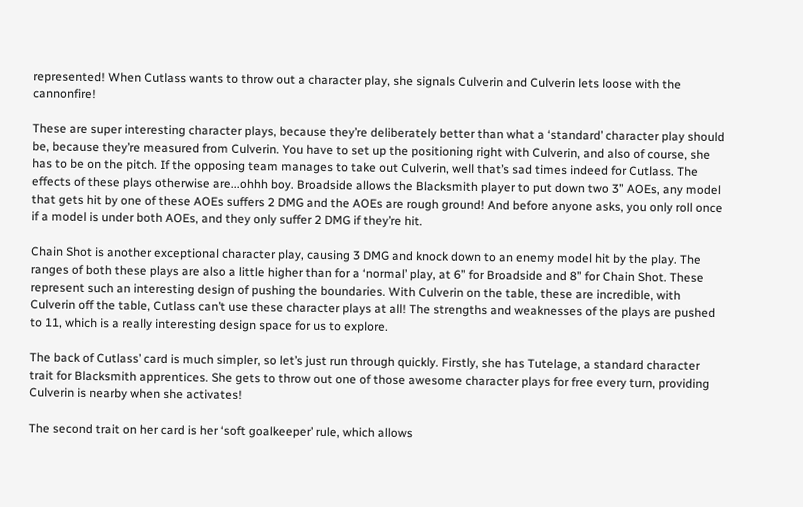represented! When Cutlass wants to throw out a character play, she signals Culverin and Culverin lets loose with the cannonfire!

These are super interesting character plays, because they’re deliberately better than what a ‘standard’ character play should be, because they’re measured from Culverin. You have to set up the positioning right with Culverin, and also of course, she has to be on the pitch. If the opposing team manages to take out Culverin, well that’s sad times indeed for Cutlass. The effects of these plays otherwise are...ohhh boy. Broadside allows the Blacksmith player to put down two 3” AOEs, any model that gets hit by one of these AOEs suffers 2 DMG and the AOEs are rough ground! And before anyone asks, you only roll once if a model is under both AOEs, and they only suffer 2 DMG if they’re hit.

Chain Shot is another exceptional character play, causing 3 DMG and knock down to an enemy model hit by the play. The ranges of both these plays are also a little higher than for a ‘normal’ play, at 6” for Broadside and 8” for Chain Shot. These represent such an interesting design of pushing the boundaries. With Culverin on the table, these are incredible, with Culverin off the table, Cutlass can’t use these character plays at all! The strengths and weaknesses of the plays are pushed to 11, which is a really interesting design space for us to explore.

The back of Cutlass’ card is much simpler, so let’s just run through quickly. Firstly, she has Tutelage, a standard character trait for Blacksmith apprentices. She gets to throw out one of those awesome character plays for free every turn, providing Culverin is nearby when she activates!

The second trait on her card is her ‘soft goalkeeper’ rule, which allows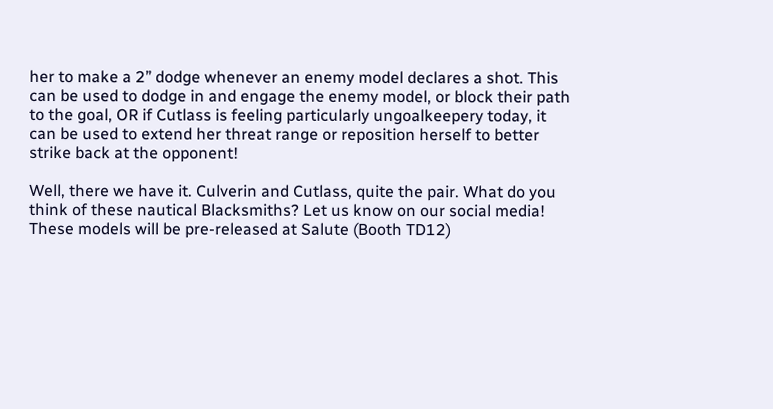her to make a 2” dodge whenever an enemy model declares a shot. This can be used to dodge in and engage the enemy model, or block their path to the goal, OR if Cutlass is feeling particularly ungoalkeepery today, it can be used to extend her threat range or reposition herself to better strike back at the opponent!

Well, there we have it. Culverin and Cutlass, quite the pair. What do you think of these nautical Blacksmiths? Let us know on our social media! These models will be pre-released at Salute (Booth TD12)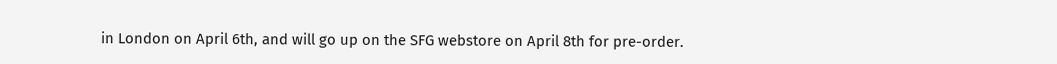in London on April 6th, and will go up on the SFG webstore on April 8th for pre-order.